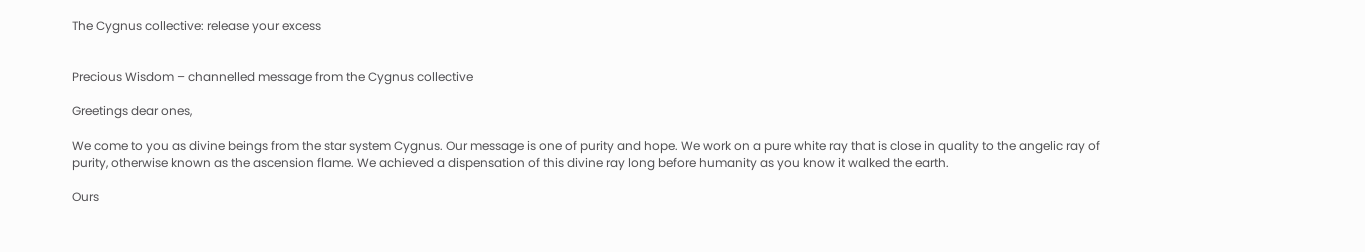The Cygnus collective: release your excess


Precious Wisdom – channelled message from the Cygnus collective

Greetings dear ones,

We come to you as divine beings from the star system Cygnus. Our message is one of purity and hope. We work on a pure white ray that is close in quality to the angelic ray of purity, otherwise known as the ascension flame. We achieved a dispensation of this divine ray long before humanity as you know it walked the earth.

Ours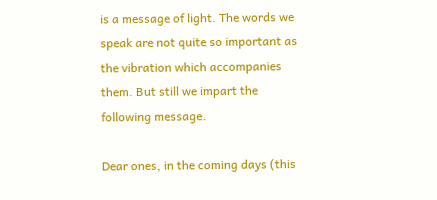is a message of light. The words we speak are not quite so important as the vibration which accompanies them. But still we impart the following message.

Dear ones, in the coming days (this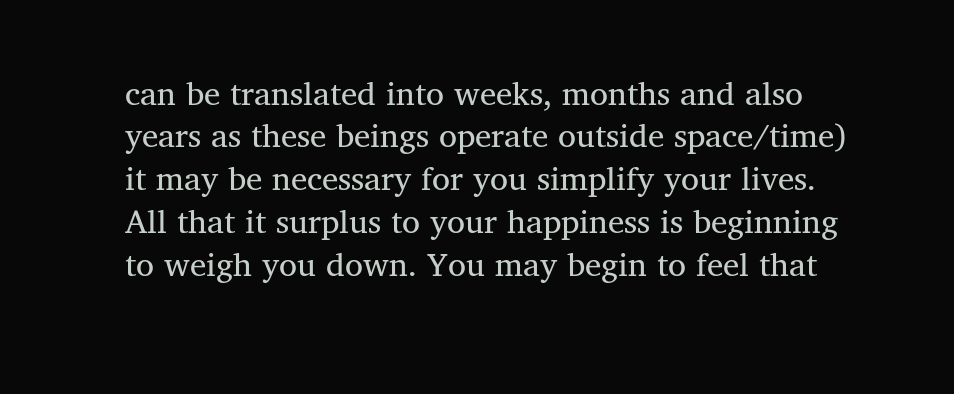can be translated into weeks, months and also years as these beings operate outside space/time) it may be necessary for you simplify your lives. All that it surplus to your happiness is beginning to weigh you down. You may begin to feel that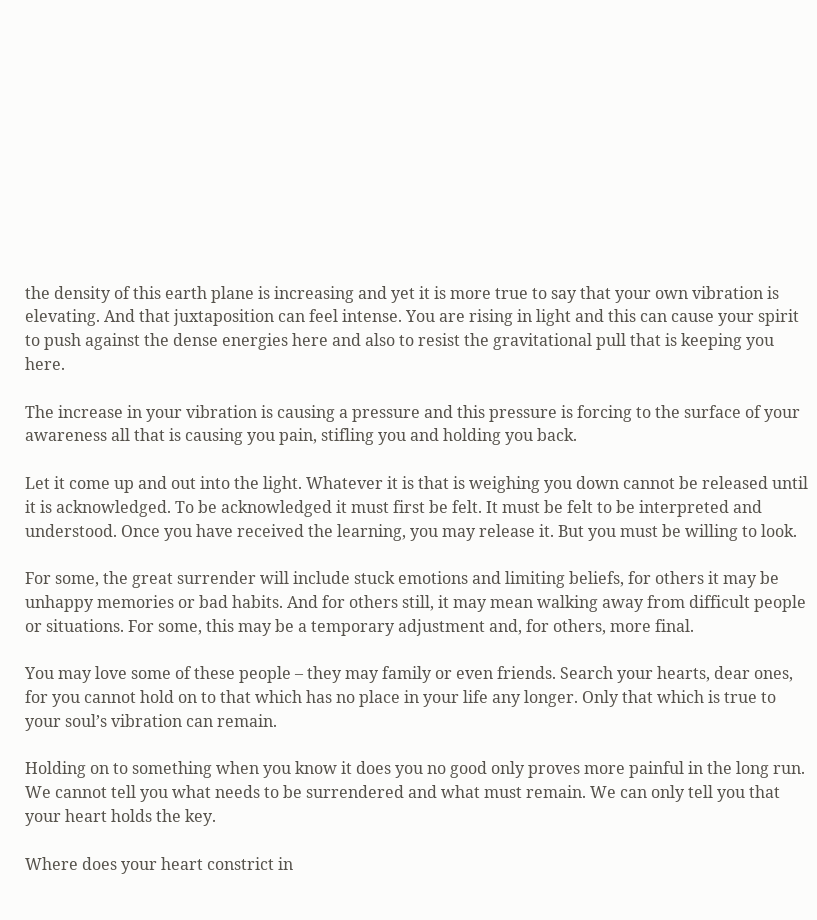the density of this earth plane is increasing and yet it is more true to say that your own vibration is elevating. And that juxtaposition can feel intense. You are rising in light and this can cause your spirit to push against the dense energies here and also to resist the gravitational pull that is keeping you here.

The increase in your vibration is causing a pressure and this pressure is forcing to the surface of your awareness all that is causing you pain, stifling you and holding you back.

Let it come up and out into the light. Whatever it is that is weighing you down cannot be released until it is acknowledged. To be acknowledged it must first be felt. It must be felt to be interpreted and understood. Once you have received the learning, you may release it. But you must be willing to look.

For some, the great surrender will include stuck emotions and limiting beliefs, for others it may be unhappy memories or bad habits. And for others still, it may mean walking away from difficult people or situations. For some, this may be a temporary adjustment and, for others, more final.

You may love some of these people – they may family or even friends. Search your hearts, dear ones, for you cannot hold on to that which has no place in your life any longer. Only that which is true to your soul’s vibration can remain.

Holding on to something when you know it does you no good only proves more painful in the long run. We cannot tell you what needs to be surrendered and what must remain. We can only tell you that your heart holds the key.

Where does your heart constrict in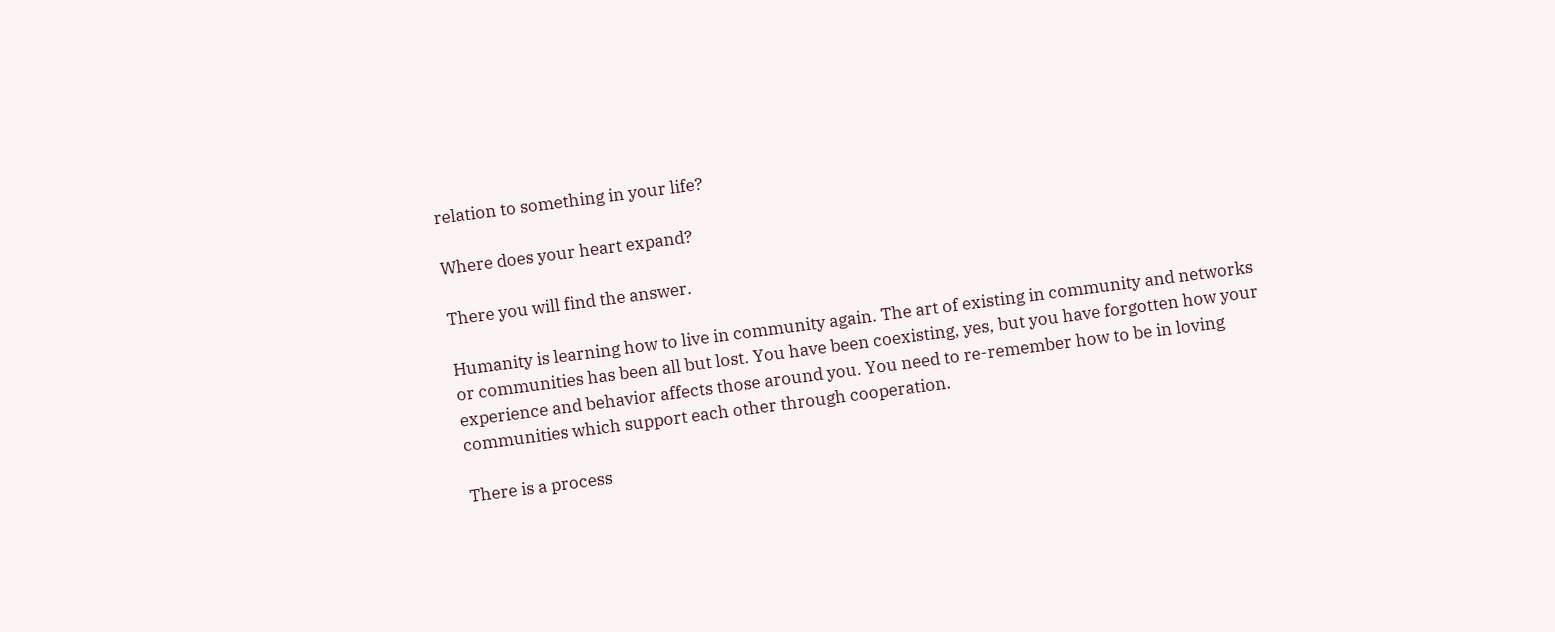relation to something in your life?

Where does your heart expand?

There you will find the answer.

Humanity is learning how to live in community again. The art of existing in community and networks or communities has been all but lost. You have been coexisting, yes, but you have forgotten how your experience and behavior affects those around you. You need to re-remember how to be in loving communities which support each other through cooperation.

There is a process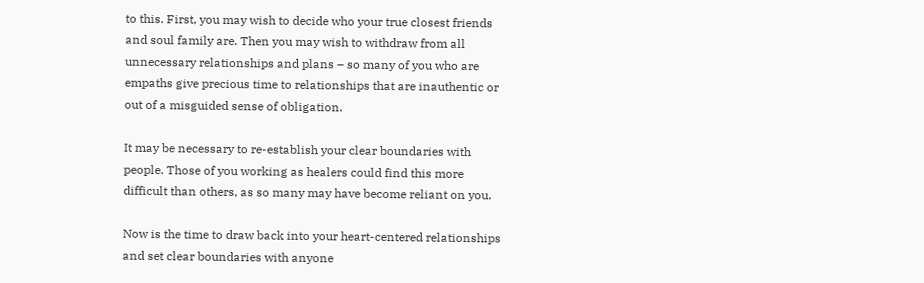to this. First, you may wish to decide who your true closest friends and soul family are. Then you may wish to withdraw from all unnecessary relationships and plans – so many of you who are empaths give precious time to relationships that are inauthentic or out of a misguided sense of obligation.

It may be necessary to re-establish your clear boundaries with people. Those of you working as healers could find this more difficult than others, as so many may have become reliant on you.

Now is the time to draw back into your heart-centered relationships and set clear boundaries with anyone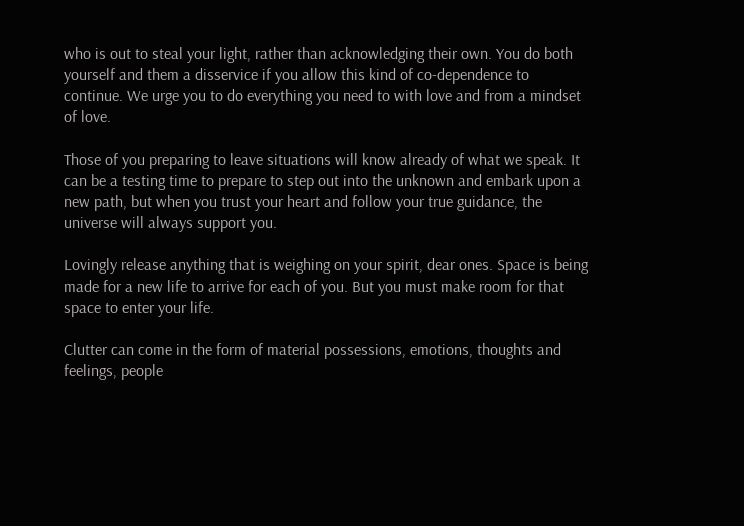who is out to steal your light, rather than acknowledging their own. You do both yourself and them a disservice if you allow this kind of co-dependence to continue. We urge you to do everything you need to with love and from a mindset of love.

Those of you preparing to leave situations will know already of what we speak. It can be a testing time to prepare to step out into the unknown and embark upon a new path, but when you trust your heart and follow your true guidance, the universe will always support you.

Lovingly release anything that is weighing on your spirit, dear ones. Space is being made for a new life to arrive for each of you. But you must make room for that space to enter your life.

Clutter can come in the form of material possessions, emotions, thoughts and feelings, people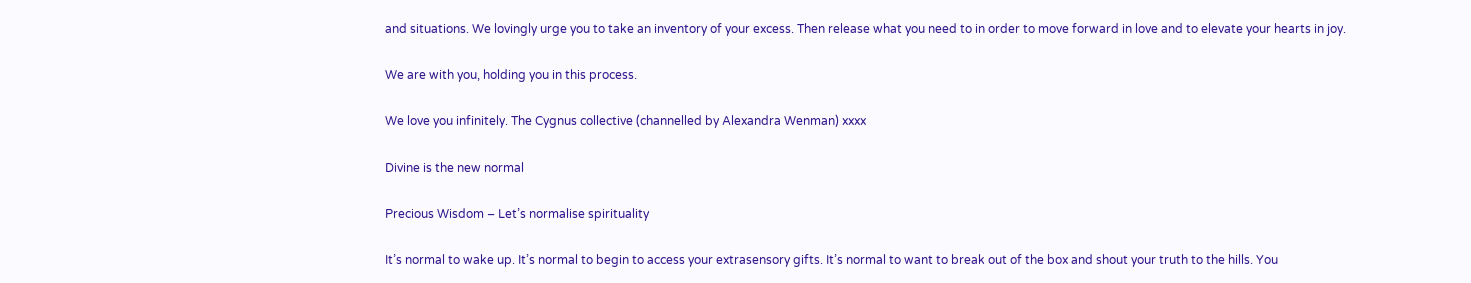and situations. We lovingly urge you to take an inventory of your excess. Then release what you need to in order to move forward in love and to elevate your hearts in joy.

We are with you, holding you in this process.

We love you infinitely. The Cygnus collective (channelled by Alexandra Wenman) xxxx

Divine is the new normal

Precious Wisdom – Let’s normalise spirituality

It’s normal to wake up. It’s normal to begin to access your extrasensory gifts. It’s normal to want to break out of the box and shout your truth to the hills. You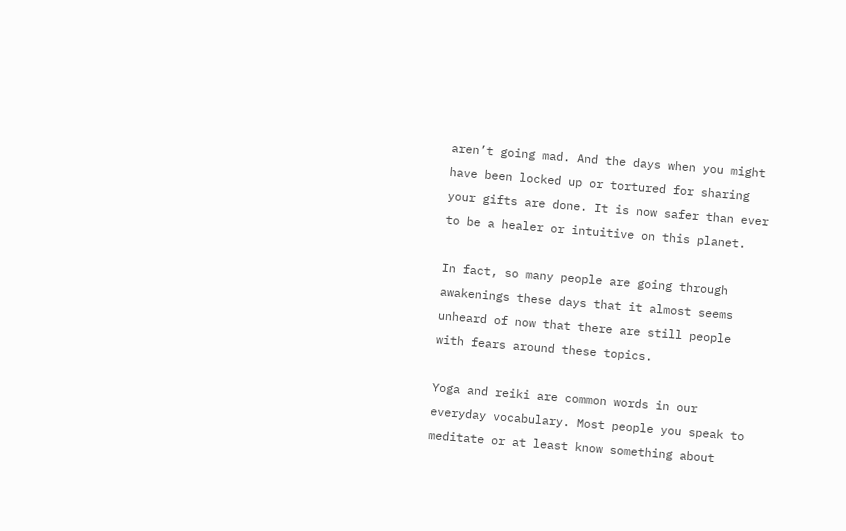aren’t going mad. And the days when you might have been locked up or tortured for sharing your gifts are done. It is now safer than ever to be a healer or intuitive on this planet.

In fact, so many people are going through awakenings these days that it almost seems unheard of now that there are still people with fears around these topics.

Yoga and reiki are common words in our everyday vocabulary. Most people you speak to meditate or at least know something about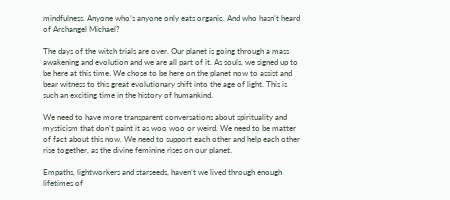mindfulness. Anyone who’s anyone only eats organic. And who hasn’t heard of Archangel Michael?

The days of the witch trials are over. Our planet is going through a mass awakening and evolution and we are all part of it. As souls, we signed up to be here at this time. We chose to be here on the planet now to assist and bear witness to this great evolutionary shift into the age of light. This is such an exciting time in the history of humankind.

We need to have more transparent conversations about spirituality and mysticism that don’t paint it as woo woo or weird. We need to be matter of fact about this now. We need to support each other and help each other rise together, as the divine feminine rises on our planet.

Empaths, lightworkers and starseeds, haven’t we lived through enough lifetimes of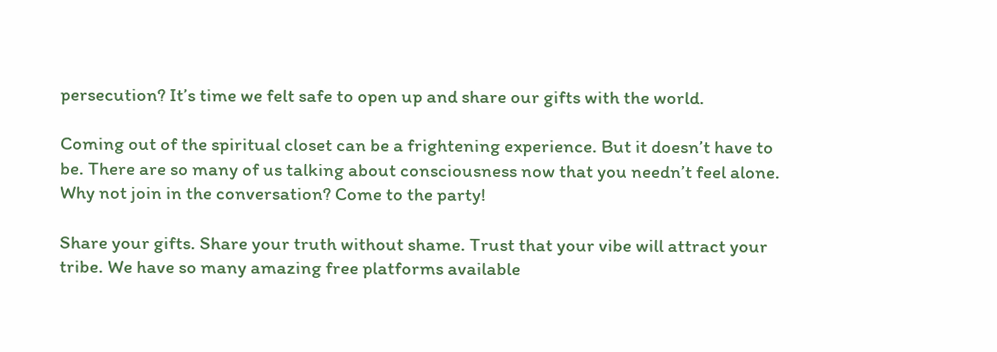persecution? It’s time we felt safe to open up and share our gifts with the world.

Coming out of the spiritual closet can be a frightening experience. But it doesn’t have to be. There are so many of us talking about consciousness now that you needn’t feel alone. Why not join in the conversation? Come to the party!

Share your gifts. Share your truth without shame. Trust that your vibe will attract your tribe. We have so many amazing free platforms available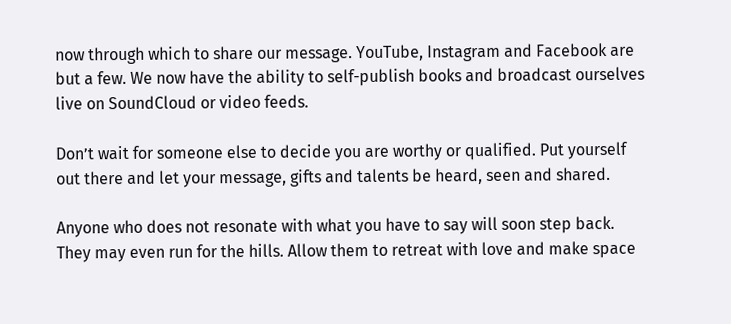now through which to share our message. YouTube, Instagram and Facebook are but a few. We now have the ability to self-publish books and broadcast ourselves live on SoundCloud or video feeds.

Don’t wait for someone else to decide you are worthy or qualified. Put yourself out there and let your message, gifts and talents be heard, seen and shared.

Anyone who does not resonate with what you have to say will soon step back. They may even run for the hills. Allow them to retreat with love and make space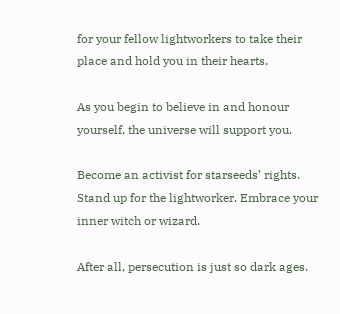for your fellow lightworkers to take their place and hold you in their hearts.

As you begin to believe in and honour yourself, the universe will support you.

Become an activist for starseeds’ rights. Stand up for the lightworker. Embrace your inner witch or wizard.

After all, persecution is just so dark ages.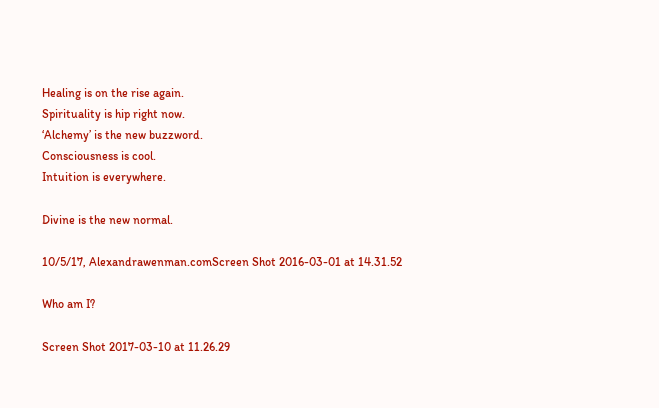Healing is on the rise again.
Spirituality is hip right now.
‘Alchemy’ is the new buzzword.
Consciousness is cool.
Intuition is everywhere.

Divine is the new normal.

10/5/17, Alexandrawenman.comScreen Shot 2016-03-01 at 14.31.52

Who am I?

Screen Shot 2017-03-10 at 11.26.29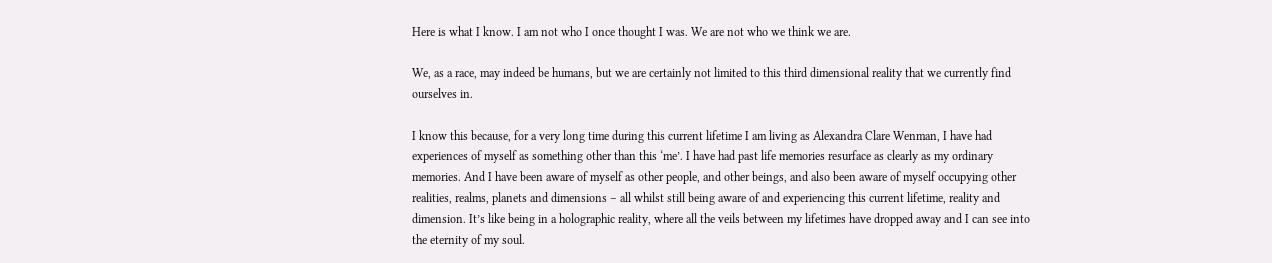Here is what I know. I am not who I once thought I was. We are not who we think we are.

We, as a race, may indeed be humans, but we are certainly not limited to this third dimensional reality that we currently find ourselves in.

I know this because, for a very long time during this current lifetime I am living as Alexandra Clare Wenman, I have had experiences of myself as something other than this ‘me’. I have had past life memories resurface as clearly as my ordinary memories. And I have been aware of myself as other people, and other beings, and also been aware of myself occupying other realities, realms, planets and dimensions – all whilst still being aware of and experiencing this current lifetime, reality and dimension. It’s like being in a holographic reality, where all the veils between my lifetimes have dropped away and I can see into the eternity of my soul.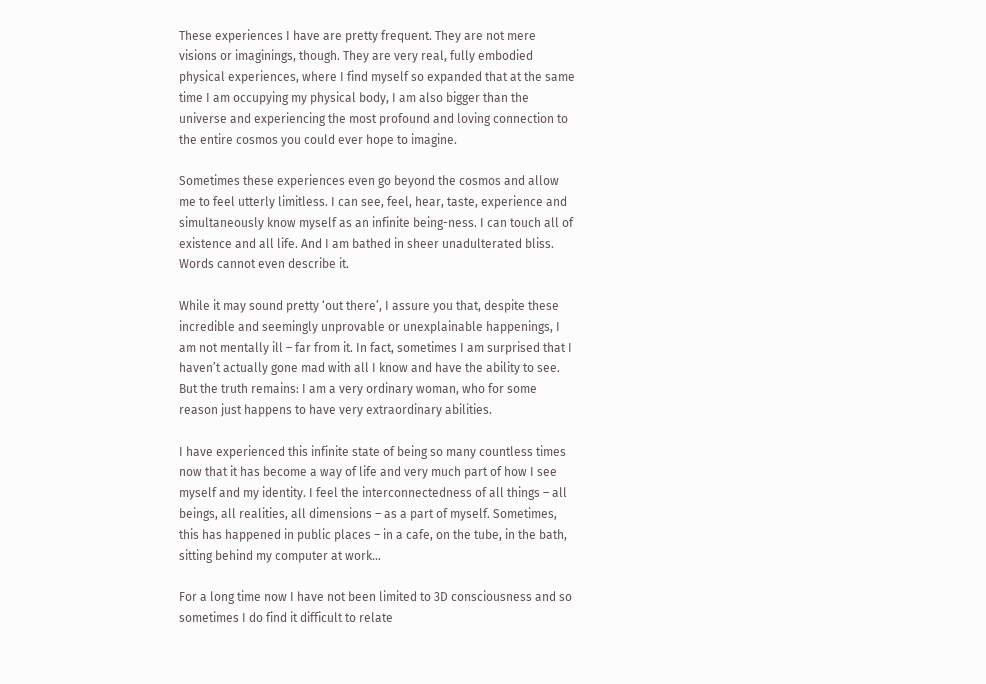These experiences I have are pretty frequent. They are not mere visions or imaginings, though. They are very real, fully embodied physical experiences, where I find myself so expanded that at the same time I am occupying my physical body, I am also bigger than the universe and experiencing the most profound and loving connection to the entire cosmos you could ever hope to imagine.

Sometimes these experiences even go beyond the cosmos and allow me to feel utterly limitless. I can see, feel, hear, taste, experience and simultaneously know myself as an infinite being-ness. I can touch all of existence and all life. And I am bathed in sheer unadulterated bliss. Words cannot even describe it.

While it may sound pretty ‘out there’, I assure you that, despite these incredible and seemingly unprovable or unexplainable happenings, I am not mentally ill – far from it. In fact, sometimes I am surprised that I haven’t actually gone mad with all I know and have the ability to see. But the truth remains: I am a very ordinary woman, who for some reason just happens to have very extraordinary abilities.

I have experienced this infinite state of being so many countless times now that it has become a way of life and very much part of how I see myself and my identity. I feel the interconnectedness of all things – all beings, all realities, all dimensions – as a part of myself. Sometimes, this has happened in public places – in a cafe, on the tube, in the bath, sitting behind my computer at work…

For a long time now I have not been limited to 3D consciousness and so sometimes I do find it difficult to relate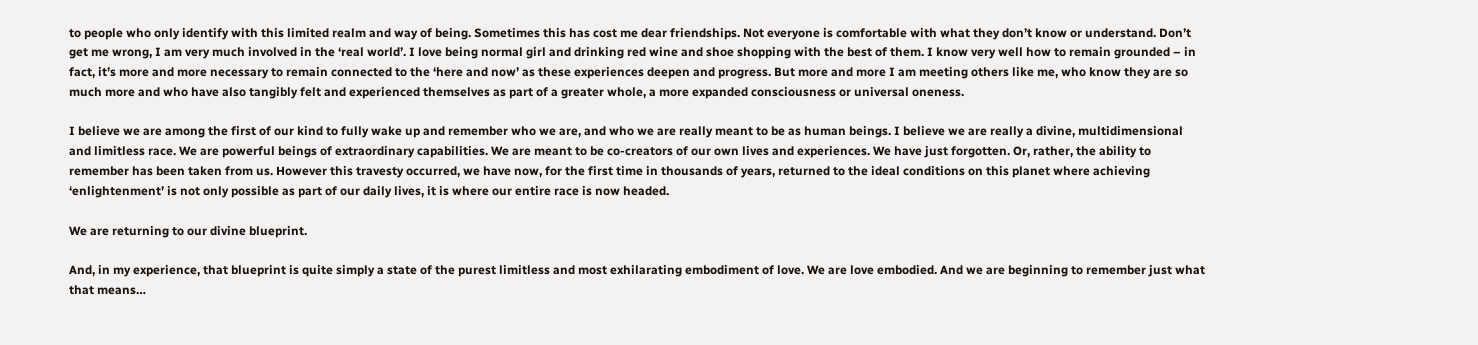to people who only identify with this limited realm and way of being. Sometimes this has cost me dear friendships. Not everyone is comfortable with what they don’t know or understand. Don’t get me wrong, I am very much involved in the ‘real world’. I love being normal girl and drinking red wine and shoe shopping with the best of them. I know very well how to remain grounded – in fact, it’s more and more necessary to remain connected to the ‘here and now’ as these experiences deepen and progress. But more and more I am meeting others like me, who know they are so much more and who have also tangibly felt and experienced themselves as part of a greater whole, a more expanded consciousness or universal oneness.

I believe we are among the first of our kind to fully wake up and remember who we are, and who we are really meant to be as human beings. I believe we are really a divine, multidimensional and limitless race. We are powerful beings of extraordinary capabilities. We are meant to be co-creators of our own lives and experiences. We have just forgotten. Or, rather, the ability to remember has been taken from us. However this travesty occurred, we have now, for the first time in thousands of years, returned to the ideal conditions on this planet where achieving ‘enlightenment’ is not only possible as part of our daily lives, it is where our entire race is now headed.

We are returning to our divine blueprint.

And, in my experience, that blueprint is quite simply a state of the purest limitless and most exhilarating embodiment of love. We are love embodied. And we are beginning to remember just what that means…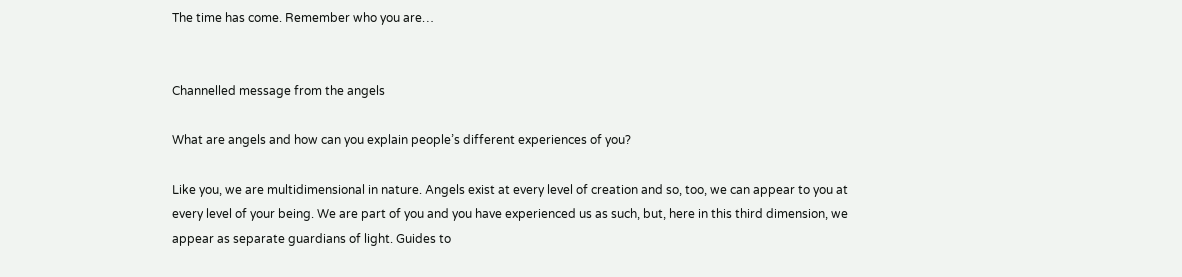The time has come. Remember who you are…


Channelled message from the angels

What are angels and how can you explain people’s different experiences of you?

Like you, we are multidimensional in nature. Angels exist at every level of creation and so, too, we can appear to you at every level of your being. We are part of you and you have experienced us as such, but, here in this third dimension, we appear as separate guardians of light. Guides to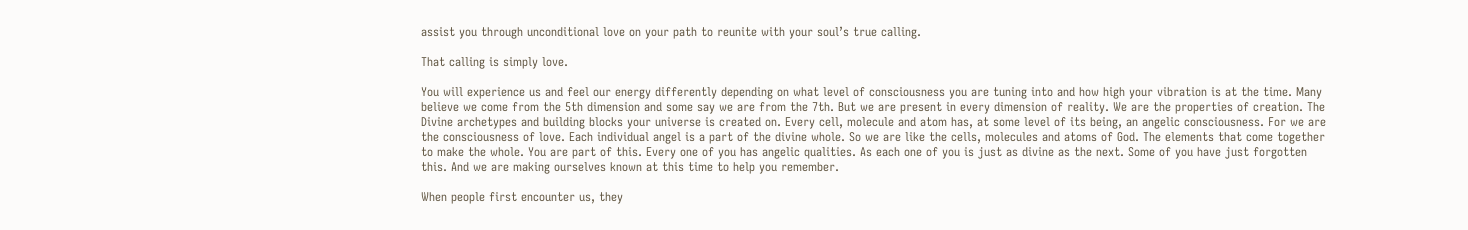assist you through unconditional love on your path to reunite with your soul’s true calling.

That calling is simply love.

You will experience us and feel our energy differently depending on what level of consciousness you are tuning into and how high your vibration is at the time. Many believe we come from the 5th dimension and some say we are from the 7th. But we are present in every dimension of reality. We are the properties of creation. The Divine archetypes and building blocks your universe is created on. Every cell, molecule and atom has, at some level of its being, an angelic consciousness. For we are the consciousness of love. Each individual angel is a part of the divine whole. So we are like the cells, molecules and atoms of God. The elements that come together to make the whole. You are part of this. Every one of you has angelic qualities. As each one of you is just as divine as the next. Some of you have just forgotten this. And we are making ourselves known at this time to help you remember.

When people first encounter us, they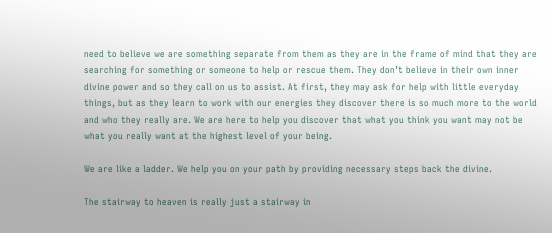need to believe we are something separate from them as they are in the frame of mind that they are searching for something or someone to help or rescue them. They don’t believe in their own inner divine power and so they call on us to assist. At first, they may ask for help with little everyday things, but as they learn to work with our energies they discover there is so much more to the world and who they really are. We are here to help you discover that what you think you want may not be what you really want at the highest level of your being.

We are like a ladder. We help you on your path by providing necessary steps back the divine.

The stairway to heaven is really just a stairway in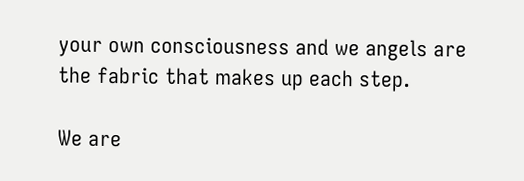your own consciousness and we angels are the fabric that makes up each step.

We are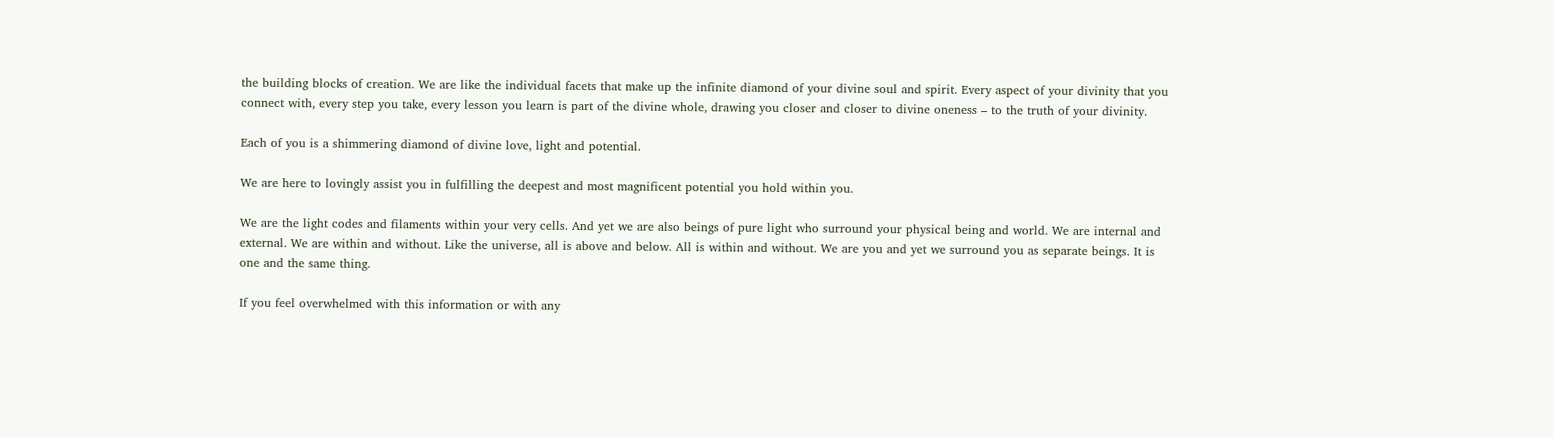the building blocks of creation. We are like the individual facets that make up the infinite diamond of your divine soul and spirit. Every aspect of your divinity that you connect with, every step you take, every lesson you learn is part of the divine whole, drawing you closer and closer to divine oneness – to the truth of your divinity.

Each of you is a shimmering diamond of divine love, light and potential.

We are here to lovingly assist you in fulfilling the deepest and most magnificent potential you hold within you.

We are the light codes and filaments within your very cells. And yet we are also beings of pure light who surround your physical being and world. We are internal and external. We are within and without. Like the universe, all is above and below. All is within and without. We are you and yet we surround you as separate beings. It is one and the same thing.

If you feel overwhelmed with this information or with any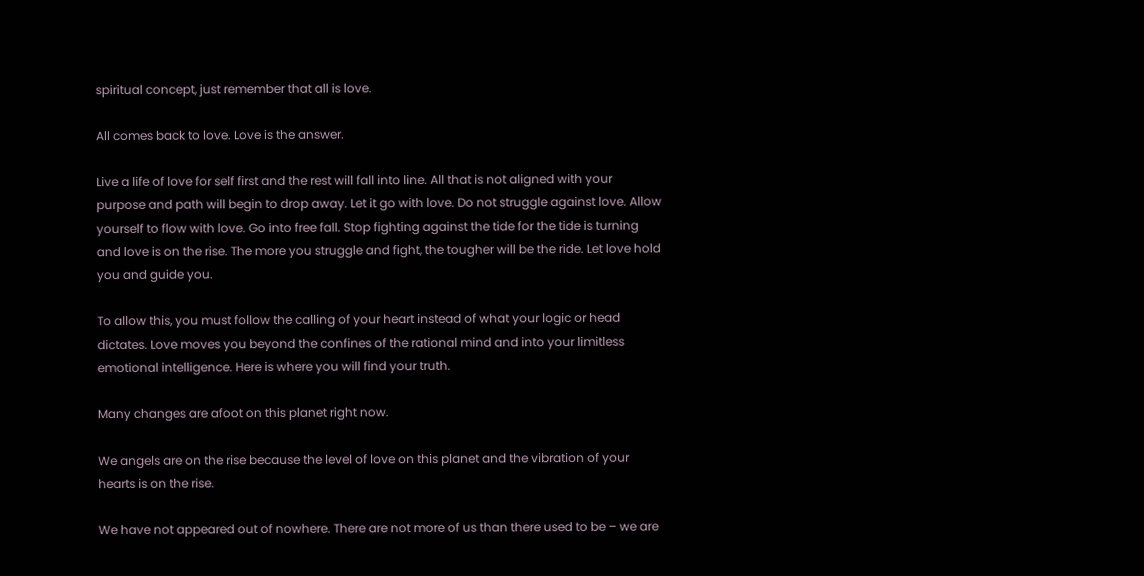spiritual concept, just remember that all is love.

All comes back to love. Love is the answer.

Live a life of love for self first and the rest will fall into line. All that is not aligned with your purpose and path will begin to drop away. Let it go with love. Do not struggle against love. Allow yourself to flow with love. Go into free fall. Stop fighting against the tide for the tide is turning and love is on the rise. The more you struggle and fight, the tougher will be the ride. Let love hold you and guide you.

To allow this, you must follow the calling of your heart instead of what your logic or head dictates. Love moves you beyond the confines of the rational mind and into your limitless emotional intelligence. Here is where you will find your truth.

Many changes are afoot on this planet right now.

We angels are on the rise because the level of love on this planet and the vibration of your hearts is on the rise.

We have not appeared out of nowhere. There are not more of us than there used to be – we are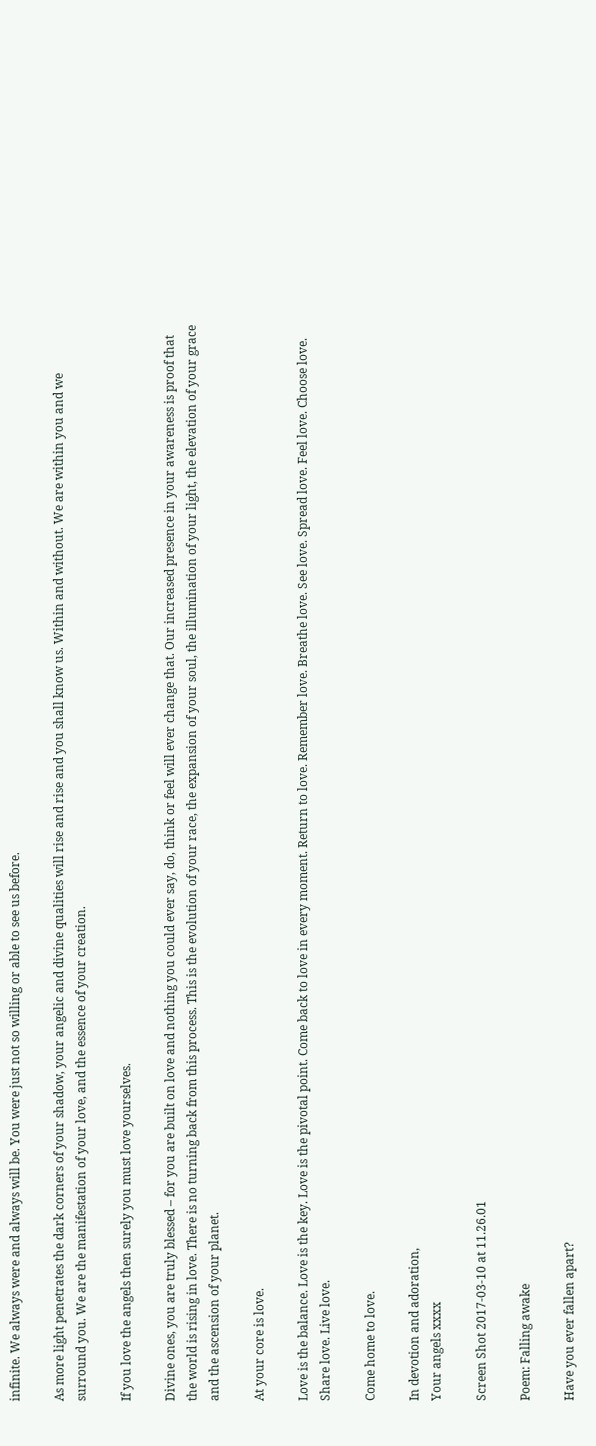infinite. We always were and always will be. You were just not so willing or able to see us before.

As more light penetrates the dark corners of your shadow, your angelic and divine qualities will rise and rise and you shall know us. Within and without. We are within you and we surround you. We are the manifestation of your love, and the essence of your creation.

If you love the angels then surely you must love yourselves.

Divine ones, you are truly blessed – for you are built on love and nothing you could ever say, do, think or feel will ever change that. Our increased presence in your awareness is proof that the world is rising in love. There is no turning back from this process. This is the evolution of your race, the expansion of your soul, the illumination of your light, the elevation of your grace and the ascension of your planet.

At your core is love.

Love is the balance. Love is the key. Love is the pivotal point. Come back to love in every moment. Return to love. Remember love. Breathe love. See love. Spread love. Feel love. Choose love. Share love. Live love.

Come home to love.

In devotion and adoration,
Your angels xxxx

Screen Shot 2017-03-10 at 11.26.01

Poem: Falling awake

Have you ever fallen apart?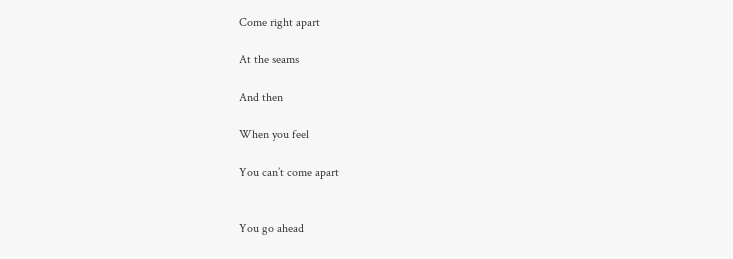Come right apart

At the seams

And then

When you feel

You can’t come apart


You go ahead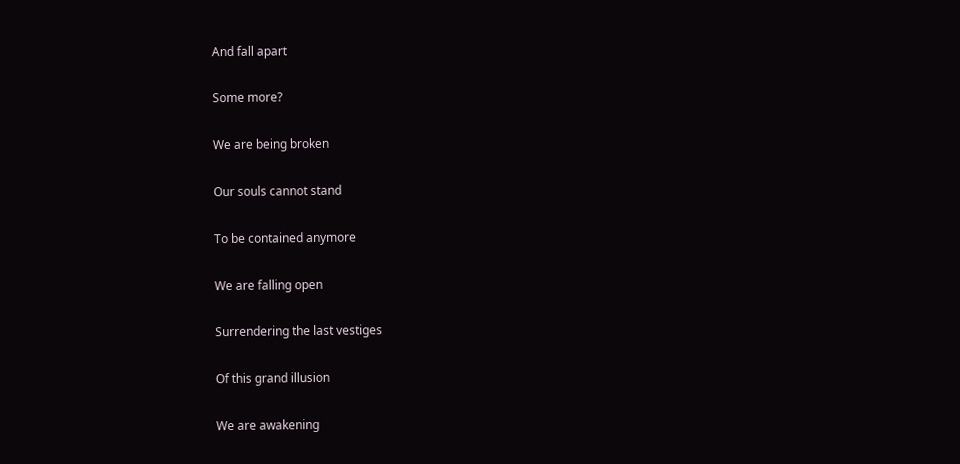And fall apart

Some more?

We are being broken

Our souls cannot stand

To be contained anymore

We are falling open

Surrendering the last vestiges

Of this grand illusion

We are awakening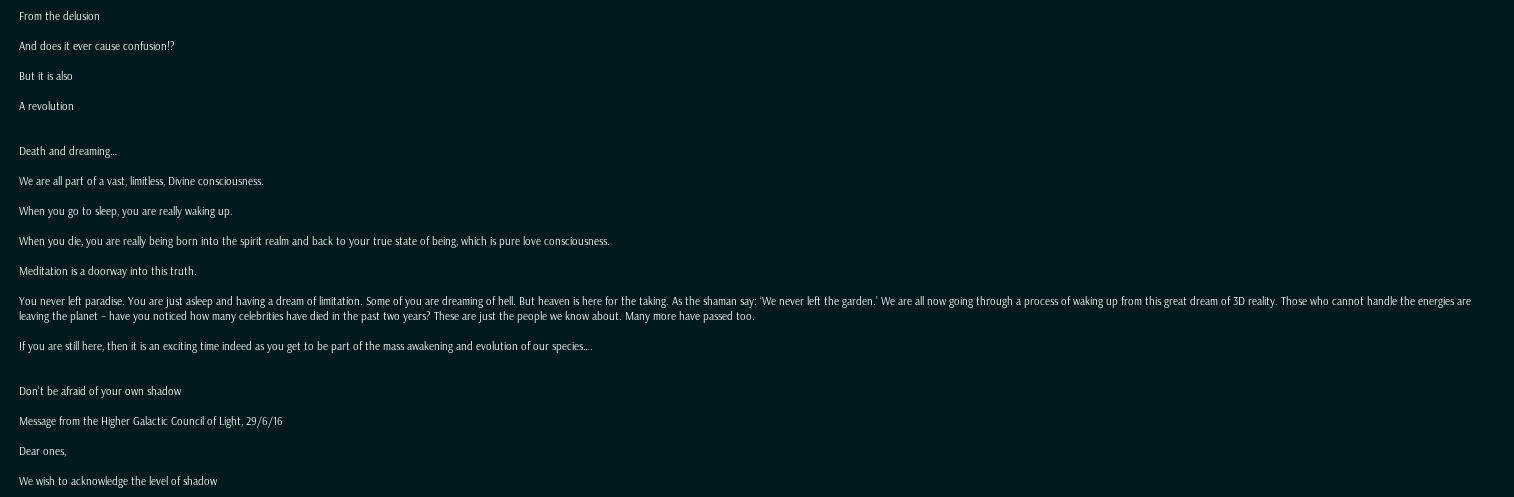From the delusion

And does it ever cause confusion!?

But it is also

A revolution


Death and dreaming…

We are all part of a vast, limitless, Divine consciousness.

When you go to sleep, you are really waking up.

When you die, you are really being born into the spirit realm and back to your true state of being, which is pure love consciousness.

Meditation is a doorway into this truth.

You never left paradise. You are just asleep and having a dream of limitation. Some of you are dreaming of hell. But heaven is here for the taking. As the shaman say: ‘We never left the garden.’ We are all now going through a process of waking up from this great dream of 3D reality. Those who cannot handle the energies are leaving the planet – have you noticed how many celebrities have died in the past two years? These are just the people we know about. Many more have passed too.

If you are still here, then it is an exciting time indeed as you get to be part of the mass awakening and evolution of our species….


Don’t be afraid of your own shadow

Message from the Higher Galactic Council of Light, 29/6/16

Dear ones,

We wish to acknowledge the level of shadow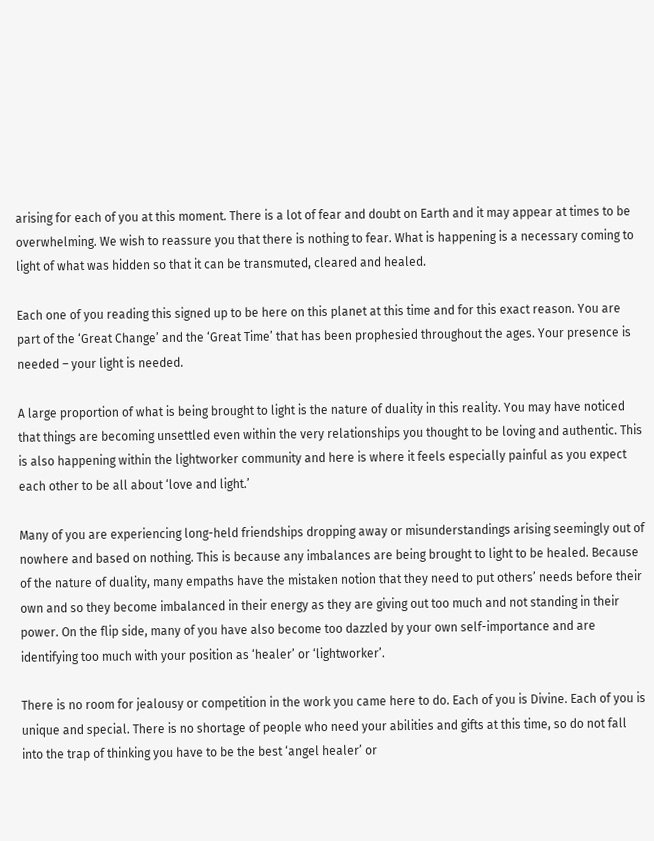arising for each of you at this moment. There is a lot of fear and doubt on Earth and it may appear at times to be overwhelming. We wish to reassure you that there is nothing to fear. What is happening is a necessary coming to light of what was hidden so that it can be transmuted, cleared and healed.

Each one of you reading this signed up to be here on this planet at this time and for this exact reason. You are part of the ‘Great Change’ and the ‘Great Time’ that has been prophesied throughout the ages. Your presence is needed – your light is needed.

A large proportion of what is being brought to light is the nature of duality in this reality. You may have noticed that things are becoming unsettled even within the very relationships you thought to be loving and authentic. This is also happening within the lightworker community and here is where it feels especially painful as you expect each other to be all about ‘love and light.’

Many of you are experiencing long-held friendships dropping away or misunderstandings arising seemingly out of nowhere and based on nothing. This is because any imbalances are being brought to light to be healed. Because of the nature of duality, many empaths have the mistaken notion that they need to put others’ needs before their own and so they become imbalanced in their energy as they are giving out too much and not standing in their power. On the flip side, many of you have also become too dazzled by your own self-importance and are identifying too much with your position as ‘healer’ or ‘lightworker’.

There is no room for jealousy or competition in the work you came here to do. Each of you is Divine. Each of you is unique and special. There is no shortage of people who need your abilities and gifts at this time, so do not fall into the trap of thinking you have to be the best ‘angel healer’ or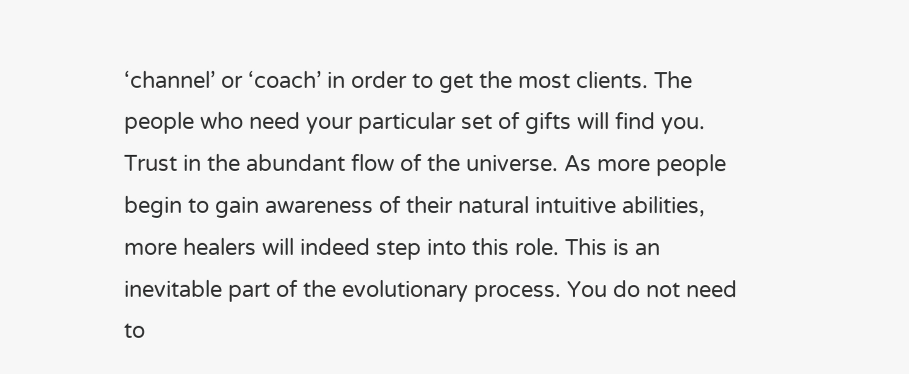‘channel’ or ‘coach’ in order to get the most clients. The people who need your particular set of gifts will find you. Trust in the abundant flow of the universe. As more people begin to gain awareness of their natural intuitive abilities, more healers will indeed step into this role. This is an inevitable part of the evolutionary process. You do not need to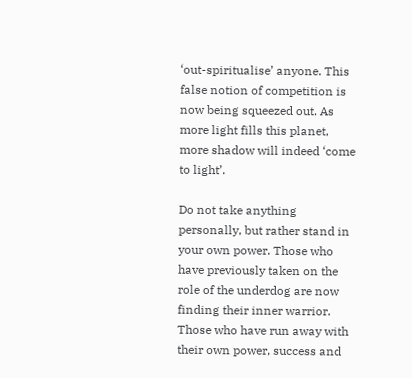‘out-spiritualise’ anyone. This false notion of competition is now being squeezed out. As more light fills this planet, more shadow will indeed ‘come to light’.

Do not take anything personally, but rather stand in your own power. Those who have previously taken on the role of the underdog are now finding their inner warrior. Those who have run away with their own power, success and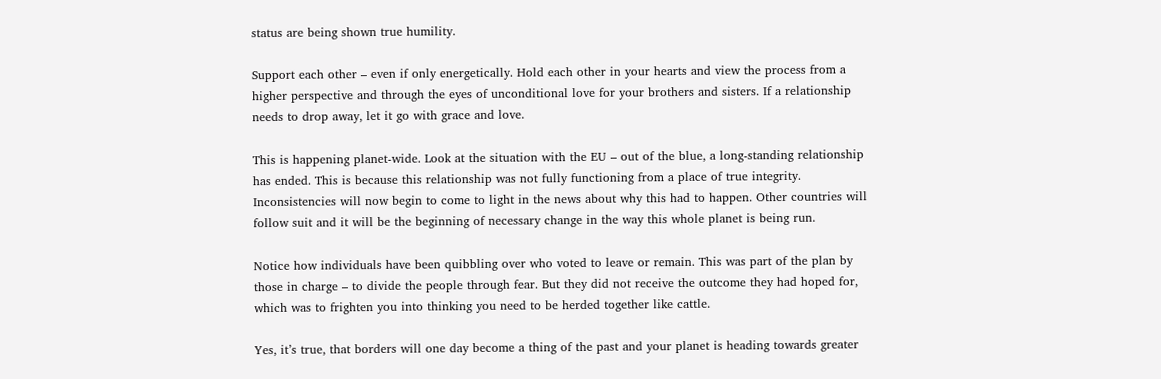status are being shown true humility.

Support each other – even if only energetically. Hold each other in your hearts and view the process from a higher perspective and through the eyes of unconditional love for your brothers and sisters. If a relationship needs to drop away, let it go with grace and love.

This is happening planet-wide. Look at the situation with the EU – out of the blue, a long-standing relationship has ended. This is because this relationship was not fully functioning from a place of true integrity. Inconsistencies will now begin to come to light in the news about why this had to happen. Other countries will follow suit and it will be the beginning of necessary change in the way this whole planet is being run.

Notice how individuals have been quibbling over who voted to leave or remain. This was part of the plan by those in charge – to divide the people through fear. But they did not receive the outcome they had hoped for, which was to frighten you into thinking you need to be herded together like cattle.

Yes, it’s true, that borders will one day become a thing of the past and your planet is heading towards greater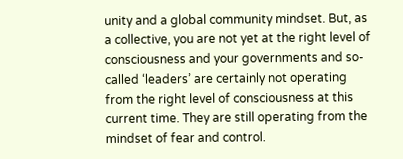unity and a global community mindset. But, as a collective, you are not yet at the right level of consciousness and your governments and so-called ‘leaders’ are certainly not operating from the right level of consciousness at this current time. They are still operating from the mindset of fear and control.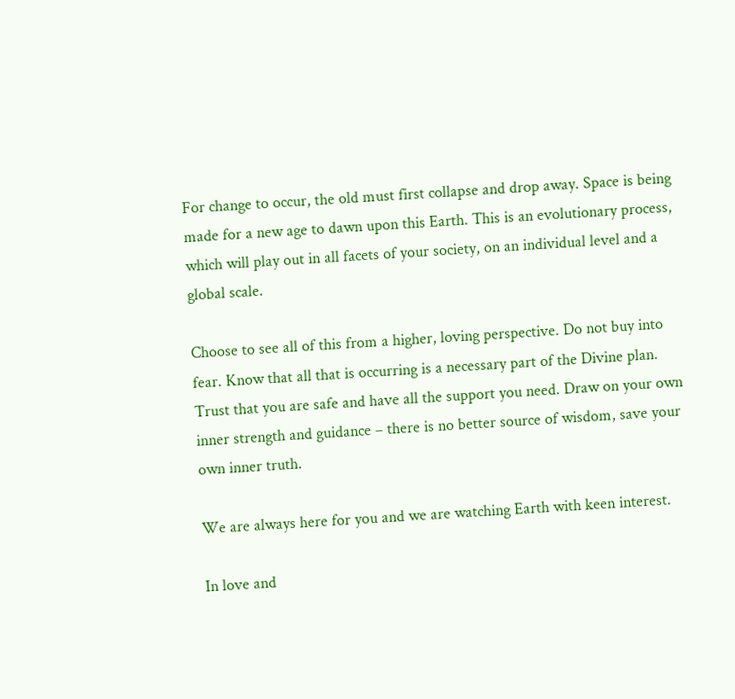For change to occur, the old must first collapse and drop away. Space is being made for a new age to dawn upon this Earth. This is an evolutionary process, which will play out in all facets of your society, on an individual level and a global scale.

Choose to see all of this from a higher, loving perspective. Do not buy into fear. Know that all that is occurring is a necessary part of the Divine plan. Trust that you are safe and have all the support you need. Draw on your own inner strength and guidance – there is no better source of wisdom, save your own inner truth.

We are always here for you and we are watching Earth with keen interest.

In love and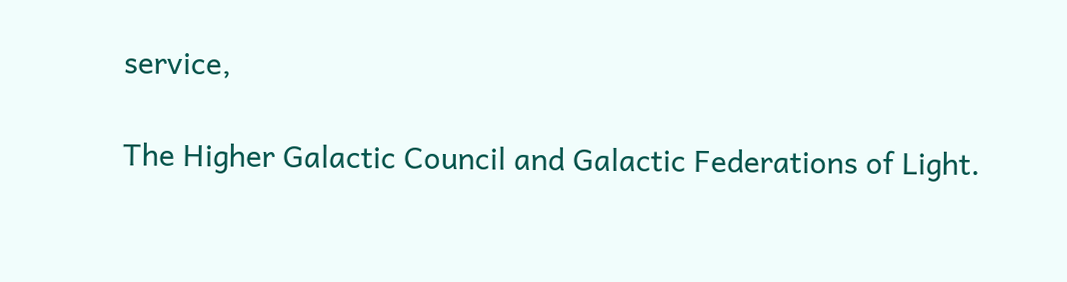service,

The Higher Galactic Council and Galactic Federations of Light.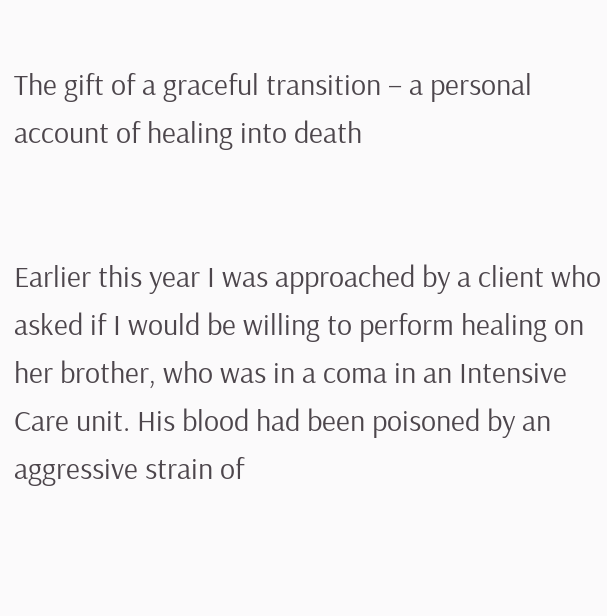The gift of a graceful transition – a personal account of healing into death


Earlier this year I was approached by a client who asked if I would be willing to perform healing on her brother, who was in a coma in an Intensive Care unit. His blood had been poisoned by an aggressive strain of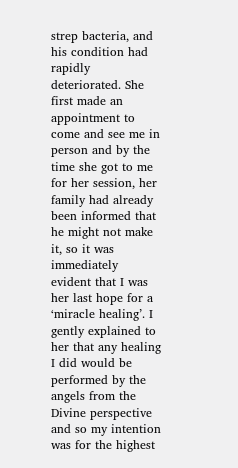strep bacteria, and his condition had rapidly deteriorated. She first made an appointment to come and see me in person and by the time she got to me for her session, her family had already been informed that he might not make it, so it was immediately evident that I was her last hope for a ‘miracle healing’. I gently explained to her that any healing I did would be performed by the angels from the Divine perspective and so my intention was for the highest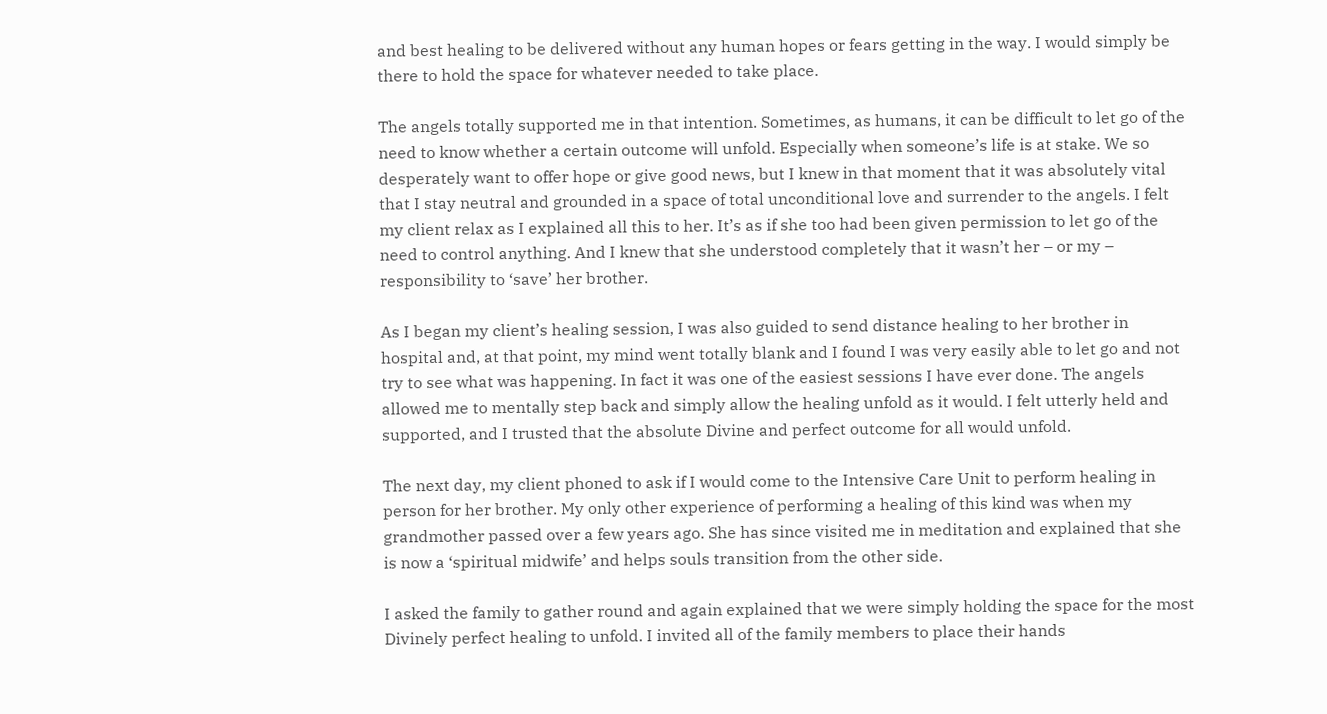and best healing to be delivered without any human hopes or fears getting in the way. I would simply be there to hold the space for whatever needed to take place.

The angels totally supported me in that intention. Sometimes, as humans, it can be difficult to let go of the need to know whether a certain outcome will unfold. Especially when someone’s life is at stake. We so desperately want to offer hope or give good news, but I knew in that moment that it was absolutely vital that I stay neutral and grounded in a space of total unconditional love and surrender to the angels. I felt my client relax as I explained all this to her. It’s as if she too had been given permission to let go of the need to control anything. And I knew that she understood completely that it wasn’t her – or my – responsibility to ‘save’ her brother.

As I began my client’s healing session, I was also guided to send distance healing to her brother in hospital and, at that point, my mind went totally blank and I found I was very easily able to let go and not try to see what was happening. In fact it was one of the easiest sessions I have ever done. The angels allowed me to mentally step back and simply allow the healing unfold as it would. I felt utterly held and supported, and I trusted that the absolute Divine and perfect outcome for all would unfold.

The next day, my client phoned to ask if I would come to the Intensive Care Unit to perform healing in person for her brother. My only other experience of performing a healing of this kind was when my grandmother passed over a few years ago. She has since visited me in meditation and explained that she is now a ‘spiritual midwife’ and helps souls transition from the other side.

I asked the family to gather round and again explained that we were simply holding the space for the most Divinely perfect healing to unfold. I invited all of the family members to place their hands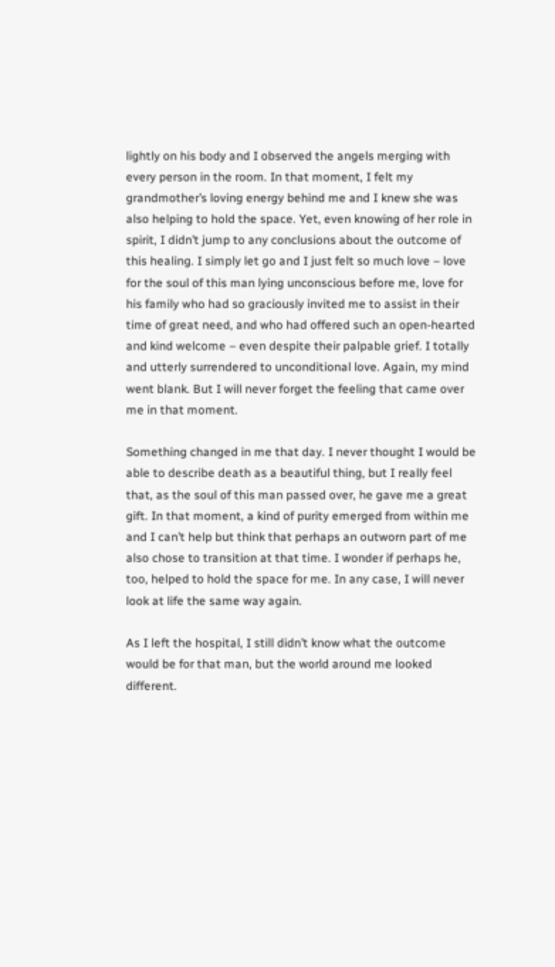lightly on his body and I observed the angels merging with every person in the room. In that moment, I felt my grandmother’s loving energy behind me and I knew she was also helping to hold the space. Yet, even knowing of her role in spirit, I didn’t jump to any conclusions about the outcome of this healing. I simply let go and I just felt so much love – love for the soul of this man lying unconscious before me, love for his family who had so graciously invited me to assist in their time of great need, and who had offered such an open-hearted and kind welcome – even despite their palpable grief. I totally and utterly surrendered to unconditional love. Again, my mind went blank. But I will never forget the feeling that came over me in that moment.

Something changed in me that day. I never thought I would be able to describe death as a beautiful thing, but I really feel that, as the soul of this man passed over, he gave me a great gift. In that moment, a kind of purity emerged from within me and I can’t help but think that perhaps an outworn part of me also chose to transition at that time. I wonder if perhaps he, too, helped to hold the space for me. In any case, I will never look at life the same way again.

As I left the hospital, I still didn’t know what the outcome would be for that man, but the world around me looked different.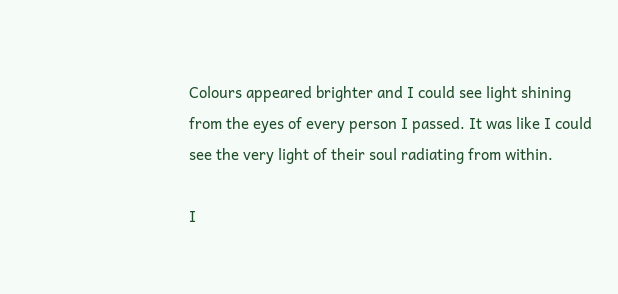Colours appeared brighter and I could see light shining from the eyes of every person I passed. It was like I could see the very light of their soul radiating from within.

I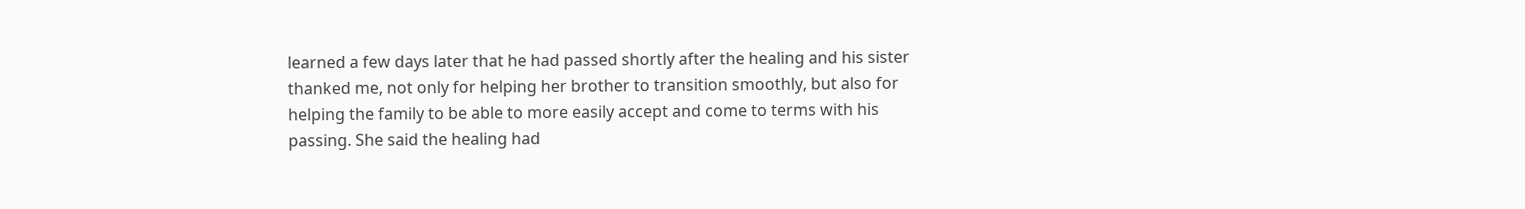learned a few days later that he had passed shortly after the healing and his sister thanked me, not only for helping her brother to transition smoothly, but also for helping the family to be able to more easily accept and come to terms with his passing. She said the healing had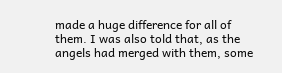made a huge difference for all of them. I was also told that, as the angels had merged with them, some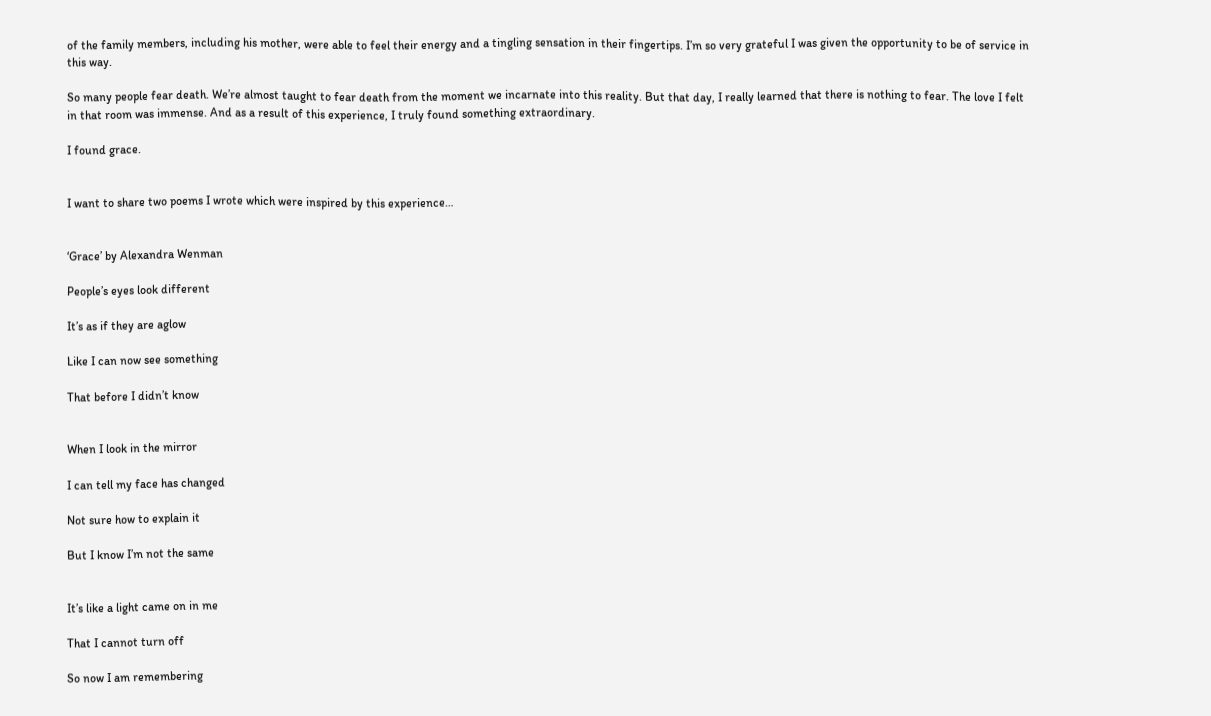of the family members, including his mother, were able to feel their energy and a tingling sensation in their fingertips. I’m so very grateful I was given the opportunity to be of service in this way.

So many people fear death. We’re almost taught to fear death from the moment we incarnate into this reality. But that day, I really learned that there is nothing to fear. The love I felt in that room was immense. And as a result of this experience, I truly found something extraordinary.

I found grace.


I want to share two poems I wrote which were inspired by this experience…


‘Grace’ by Alexandra Wenman

People’s eyes look different

It’s as if they are aglow

Like I can now see something

That before I didn’t know


When I look in the mirror

I can tell my face has changed

Not sure how to explain it

But I know I’m not the same


It’s like a light came on in me

That I cannot turn off

So now I am remembering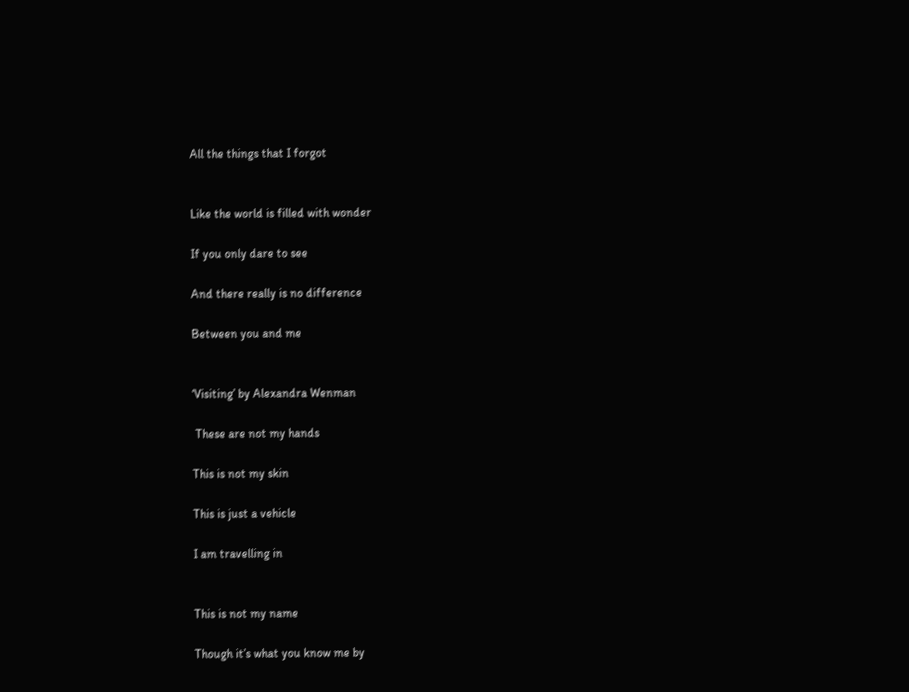All the things that I forgot


Like the world is filled with wonder

If you only dare to see

And there really is no difference

Between you and me


‘Visiting’ by Alexandra Wenman

 These are not my hands

This is not my skin

This is just a vehicle

I am travelling in


This is not my name

Though it’s what you know me by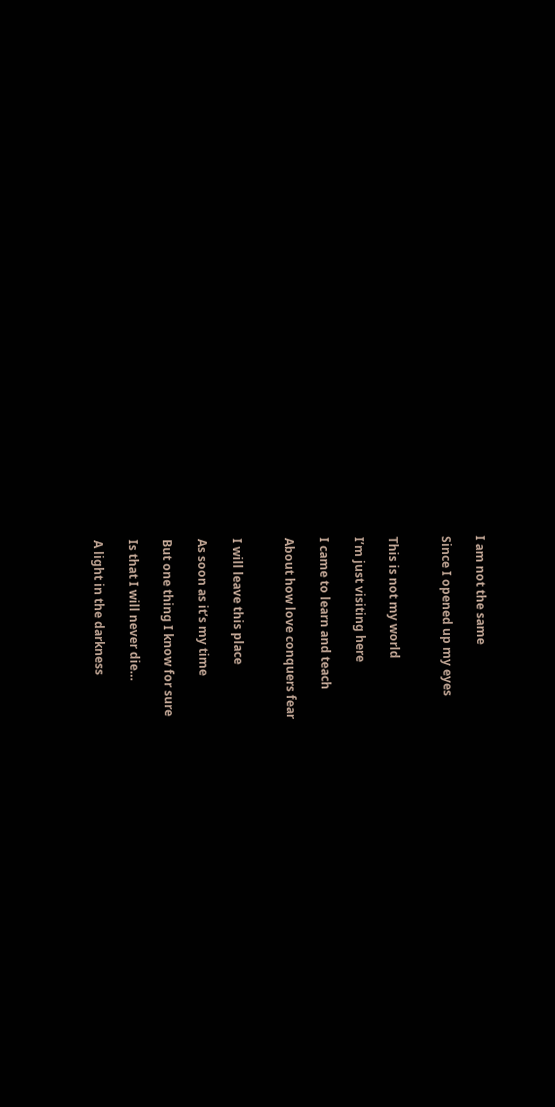I am not the same

Since I opened up my eyes


This is not my world

I’m just visiting here

I came to learn and teach

About how love conquers fear


I will leave this place

As soon as it’s my time

But one thing I know for sure

Is that I will never die…

A light in the darkness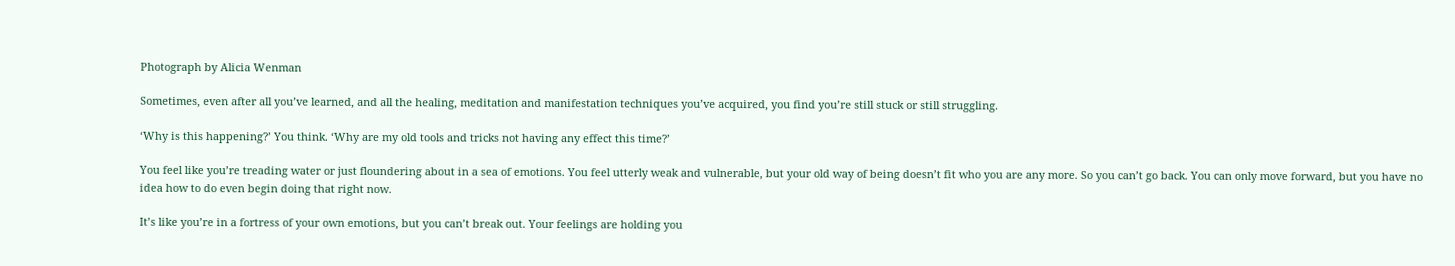Photograph by Alicia Wenman

Sometimes, even after all you’ve learned, and all the healing, meditation and manifestation techniques you’ve acquired, you find you’re still stuck or still struggling.

‘Why is this happening?’ You think. ‘Why are my old tools and tricks not having any effect this time?’

You feel like you’re treading water or just floundering about in a sea of emotions. You feel utterly weak and vulnerable, but your old way of being doesn’t fit who you are any more. So you can’t go back. You can only move forward, but you have no idea how to do even begin doing that right now.

It’s like you’re in a fortress of your own emotions, but you can’t break out. Your feelings are holding you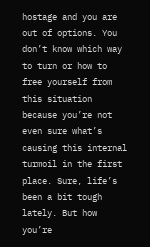hostage and you are out of options. You don’t know which way to turn or how to free yourself from this situation because you’re not even sure what’s causing this internal turmoil in the first place. Sure, life’s been a bit tough lately. But how you’re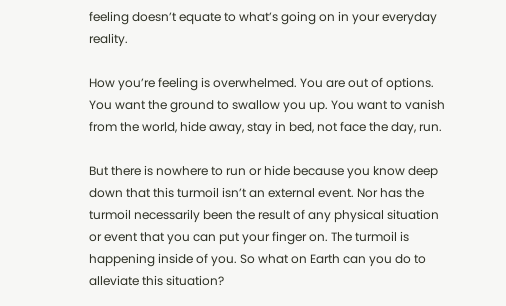feeling doesn’t equate to what’s going on in your everyday reality.

How you’re feeling is overwhelmed. You are out of options. You want the ground to swallow you up. You want to vanish from the world, hide away, stay in bed, not face the day, run.

But there is nowhere to run or hide because you know deep down that this turmoil isn’t an external event. Nor has the turmoil necessarily been the result of any physical situation or event that you can put your finger on. The turmoil is happening inside of you. So what on Earth can you do to alleviate this situation?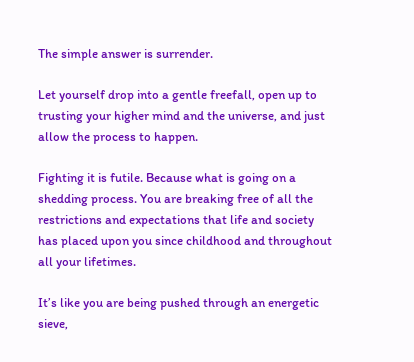The simple answer is surrender.

Let yourself drop into a gentle freefall, open up to trusting your higher mind and the universe, and just allow the process to happen.

Fighting it is futile. Because what is going on a shedding process. You are breaking free of all the restrictions and expectations that life and society has placed upon you since childhood and throughout all your lifetimes.

It’s like you are being pushed through an energetic sieve,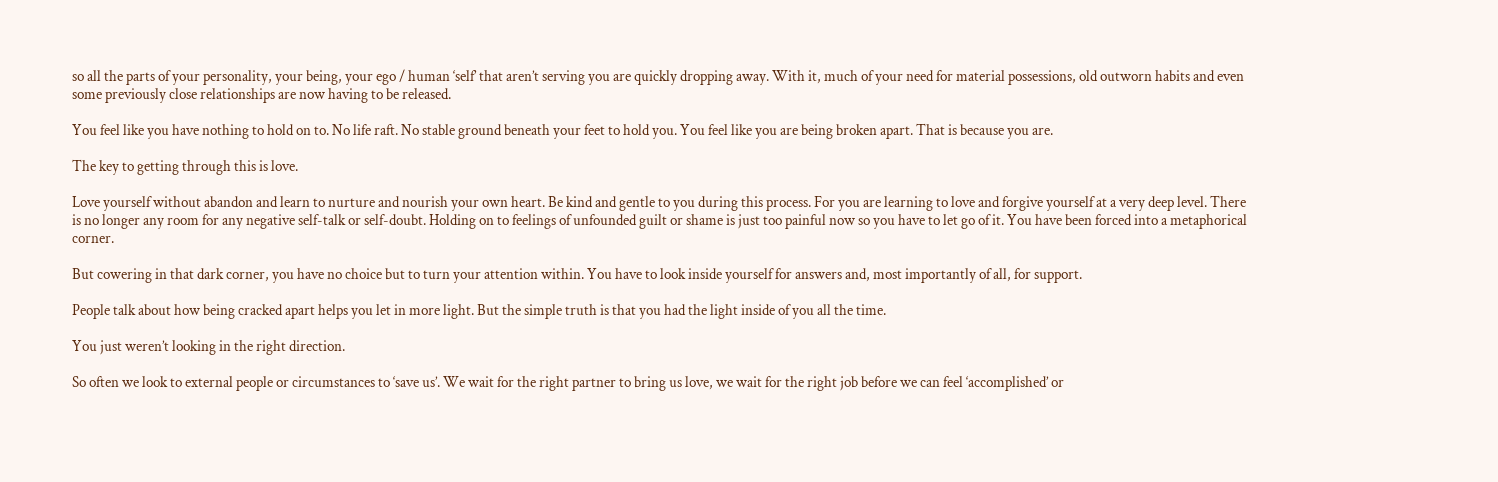so all the parts of your personality, your being, your ego / human ‘self’ that aren’t serving you are quickly dropping away. With it, much of your need for material possessions, old outworn habits and even some previously close relationships are now having to be released.

You feel like you have nothing to hold on to. No life raft. No stable ground beneath your feet to hold you. You feel like you are being broken apart. That is because you are.

The key to getting through this is love.

Love yourself without abandon and learn to nurture and nourish your own heart. Be kind and gentle to you during this process. For you are learning to love and forgive yourself at a very deep level. There is no longer any room for any negative self-talk or self-doubt. Holding on to feelings of unfounded guilt or shame is just too painful now so you have to let go of it. You have been forced into a metaphorical corner.

But cowering in that dark corner, you have no choice but to turn your attention within. You have to look inside yourself for answers and, most importantly of all, for support.

People talk about how being cracked apart helps you let in more light. But the simple truth is that you had the light inside of you all the time.

You just weren’t looking in the right direction.

So often we look to external people or circumstances to ‘save us’. We wait for the right partner to bring us love, we wait for the right job before we can feel ‘accomplished’ or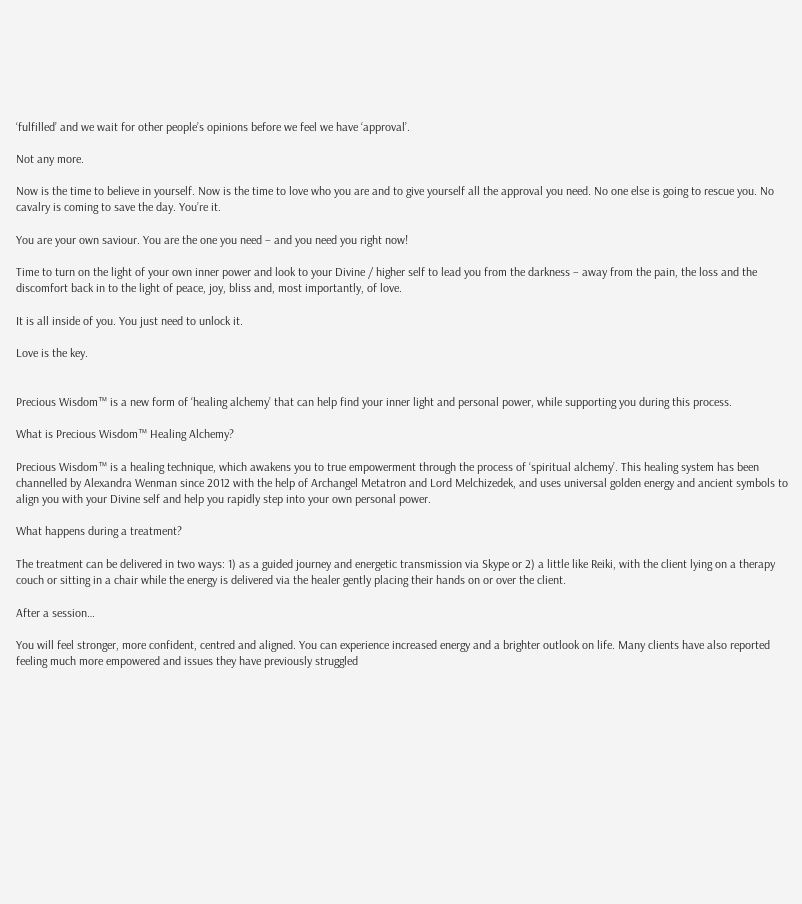‘fulfilled’ and we wait for other people’s opinions before we feel we have ‘approval’.

Not any more.

Now is the time to believe in yourself. Now is the time to love who you are and to give yourself all the approval you need. No one else is going to rescue you. No cavalry is coming to save the day. You’re it.

You are your own saviour. You are the one you need – and you need you right now!

Time to turn on the light of your own inner power and look to your Divine / higher self to lead you from the darkness – away from the pain, the loss and the discomfort back in to the light of peace, joy, bliss and, most importantly, of love.

It is all inside of you. You just need to unlock it.

Love is the key.


Precious Wisdom™ is a new form of ‘healing alchemy’ that can help find your inner light and personal power, while supporting you during this process.

What is Precious Wisdom™ Healing Alchemy?

Precious Wisdom™ is a healing technique, which awakens you to true empowerment through the process of ‘spiritual alchemy’. This healing system has been channelled by Alexandra Wenman since 2012 with the help of Archangel Metatron and Lord Melchizedek, and uses universal golden energy and ancient symbols to align you with your Divine self and help you rapidly step into your own personal power.

What happens during a treatment?

The treatment can be delivered in two ways: 1) as a guided journey and energetic transmission via Skype or 2) a little like Reiki, with the client lying on a therapy couch or sitting in a chair while the energy is delivered via the healer gently placing their hands on or over the client.

After a session…

You will feel stronger, more confident, centred and aligned. You can experience increased energy and a brighter outlook on life. Many clients have also reported feeling much more empowered and issues they have previously struggled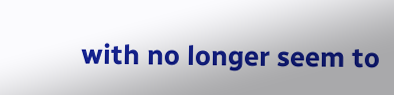with no longer seem to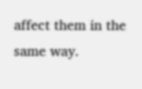affect them in the same way.